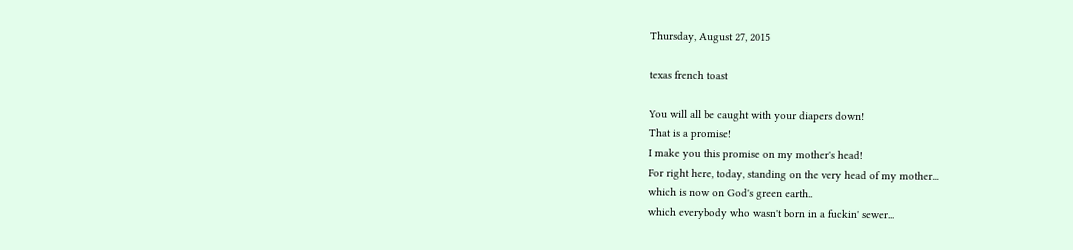Thursday, August 27, 2015

texas french toast

You will all be caught with your diapers down!
That is a promise!
I make you this promise on my mother's head!
For right here, today, standing on the very head of my mother...
which is now on God's green earth..
which everybody who wasn't born in a fuckin' sewer...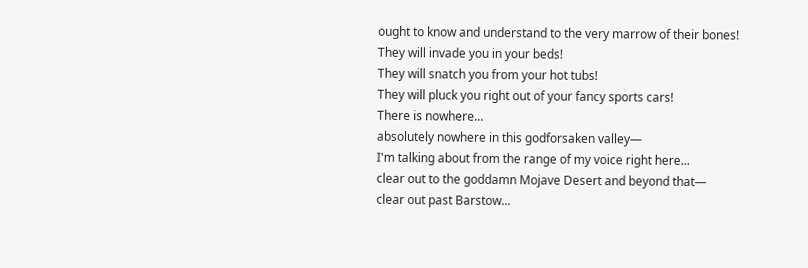ought to know and understand to the very marrow of their bones!
They will invade you in your beds!
They will snatch you from your hot tubs!
They will pluck you right out of your fancy sports cars!
There is nowhere...
absolutely nowhere in this godforsaken valley—
I'm talking about from the range of my voice right here...
clear out to the goddamn Mojave Desert and beyond that—
clear out past Barstow...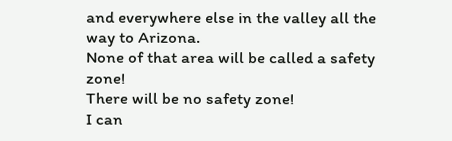and everywhere else in the valley all the way to Arizona.
None of that area will be called a safety zone!
There will be no safety zone!
I can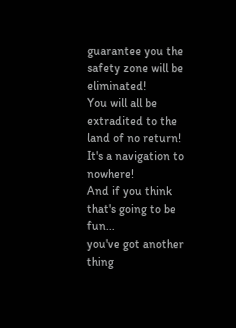guarantee you the safety zone will be eliminated!
You will all be extradited to the land of no return!
It's a navigation to nowhere!
And if you think that's going to be fun...
you've got another thing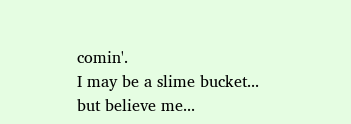comin'.
I may be a slime bucket...
but believe me...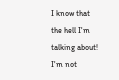I know that the hell I'm talking about!
I'm not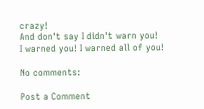crazy!
And don't say I didn't warn you!
I warned you! I warned all of you!

No comments:

Post a Comment